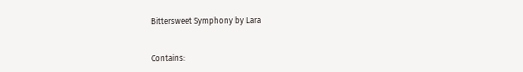Bittersweet Symphony by Lara


Contains: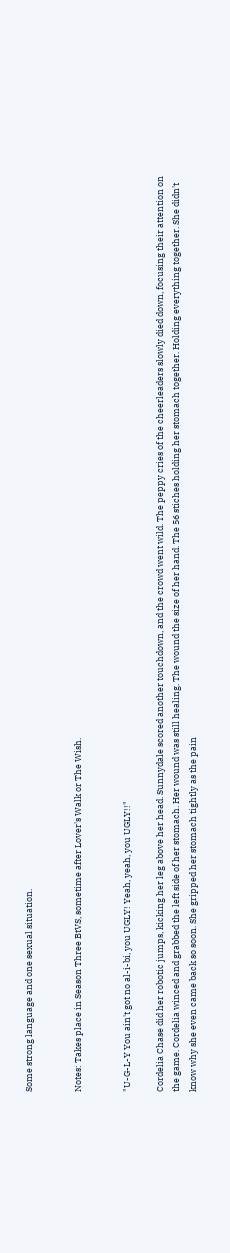Some strong language and one sexual situation.


Notes: Takes place in Season Three BtVS, sometime after Lover's Walk or The Wish.


"U-G-L-Y You ain't got no al-i-bi, you UGLY! Yeah, yeah, you UGLY!!"

Cordelia Chase did her robotic jumps, kicking her leg above her head. Sunnydale scored another touchdown, and the crowd went wild. The peppy cries of the cheerleaders slowly died down, focusing their attention on the game. Cordelia winced and grabbed the left side of her stomach. Her wound was still healing. The wound the size of her hand. The 56 stiches holding her stomach together. Holding everything together. She didn't know why she even came back so soon. She gripped her stomach tightly as the pain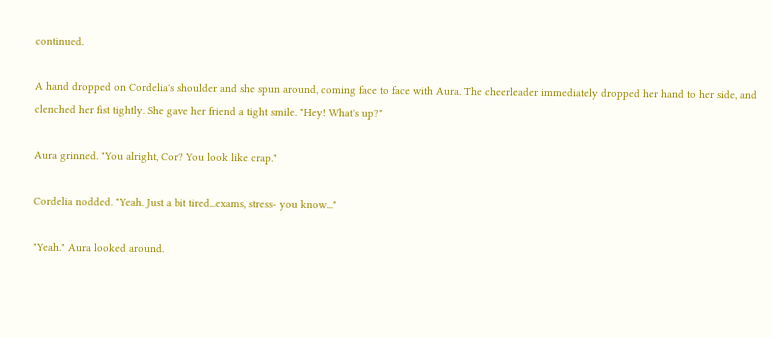continued.

A hand dropped on Cordelia's shoulder and she spun around, coming face to face with Aura. The cheerleader immediately dropped her hand to her side, and clenched her fist tightly. She gave her friend a tight smile. "Hey! What's up?"

Aura grinned. "You alright, Cor? You look like crap."

Cordelia nodded. "Yeah. Just a bit tired...exams, stress- you know..."

"Yeah." Aura looked around.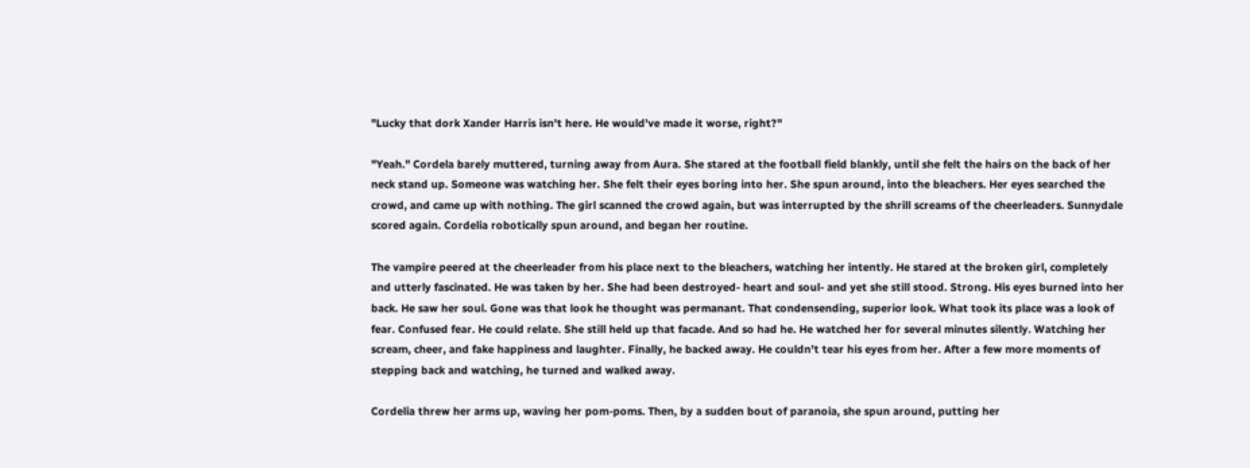"Lucky that dork Xander Harris isn't here. He would've made it worse, right?"

"Yeah." Cordela barely muttered, turning away from Aura. She stared at the football field blankly, until she felt the hairs on the back of her neck stand up. Someone was watching her. She felt their eyes boring into her. She spun around, into the bleachers. Her eyes searched the crowd, and came up with nothing. The girl scanned the crowd again, but was interrupted by the shrill screams of the cheerleaders. Sunnydale scored again. Cordelia robotically spun around, and began her routine.

The vampire peered at the cheerleader from his place next to the bleachers, watching her intently. He stared at the broken girl, completely and utterly fascinated. He was taken by her. She had been destroyed- heart and soul- and yet she still stood. Strong. His eyes burned into her back. He saw her soul. Gone was that look he thought was permanant. That condensending, superior look. What took its place was a look of fear. Confused fear. He could relate. She still held up that facade. And so had he. He watched her for several minutes silently. Watching her scream, cheer, and fake happiness and laughter. Finally, he backed away. He couldn't tear his eyes from her. After a few more moments of stepping back and watching, he turned and walked away.

Cordelia threw her arms up, waving her pom-poms. Then, by a sudden bout of paranoia, she spun around, putting her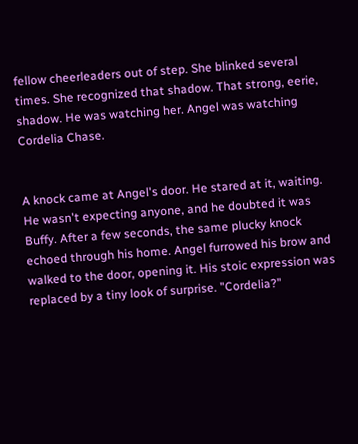fellow cheerleaders out of step. She blinked several times. She recognized that shadow. That strong, eerie, shadow. He was watching her. Angel was watching Cordelia Chase.


A knock came at Angel's door. He stared at it, waiting. He wasn't expecting anyone, and he doubted it was Buffy. After a few seconds, the same plucky knock echoed through his home. Angel furrowed his brow and walked to the door, opening it. His stoic expression was replaced by a tiny look of surprise. "Cordelia?"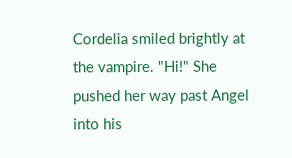Cordelia smiled brightly at the vampire. "Hi!" She pushed her way past Angel into his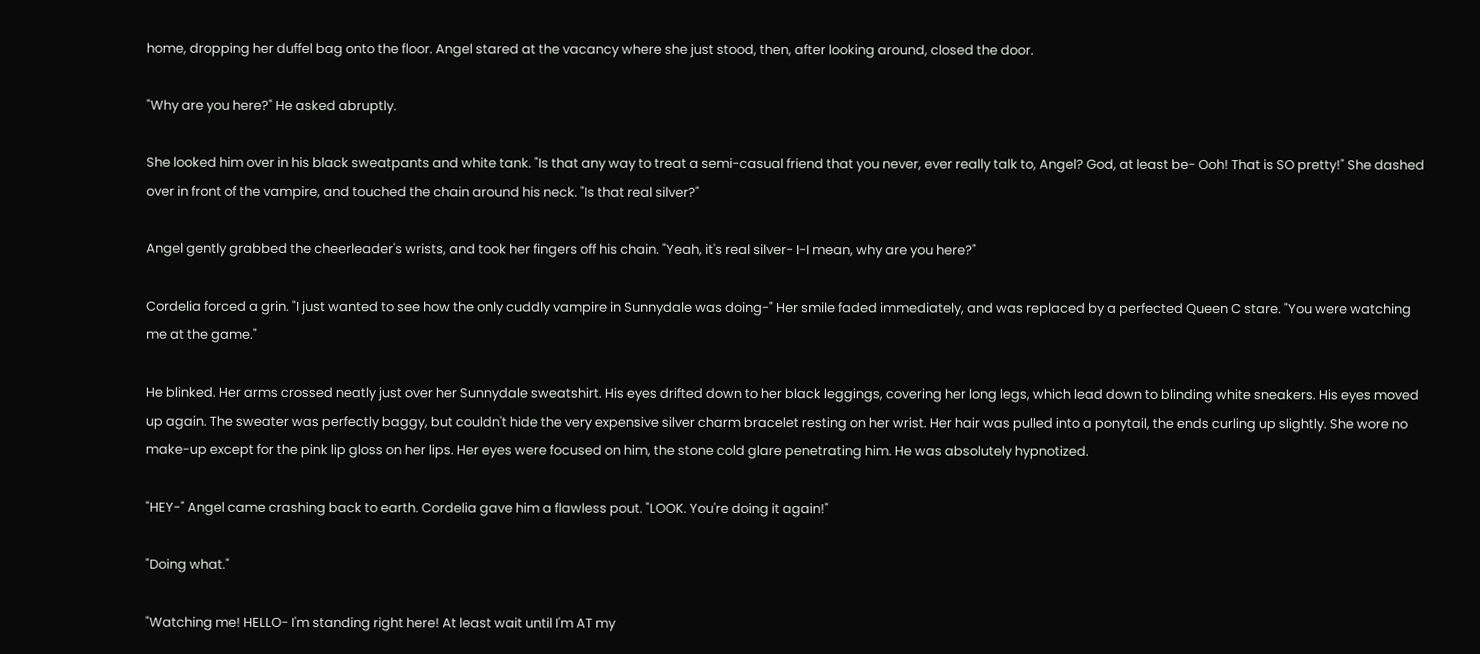home, dropping her duffel bag onto the floor. Angel stared at the vacancy where she just stood, then, after looking around, closed the door.

"Why are you here?" He asked abruptly.

She looked him over in his black sweatpants and white tank. "Is that any way to treat a semi-casual friend that you never, ever really talk to, Angel? God, at least be- Ooh! That is SO pretty!" She dashed over in front of the vampire, and touched the chain around his neck. "Is that real silver?"

Angel gently grabbed the cheerleader's wrists, and took her fingers off his chain. "Yeah, it's real silver- I-I mean, why are you here?"

Cordelia forced a grin. "I just wanted to see how the only cuddly vampire in Sunnydale was doing-" Her smile faded immediately, and was replaced by a perfected Queen C stare. "You were watching me at the game."

He blinked. Her arms crossed neatly just over her Sunnydale sweatshirt. His eyes drifted down to her black leggings, covering her long legs, which lead down to blinding white sneakers. His eyes moved up again. The sweater was perfectly baggy, but couldn't hide the very expensive silver charm bracelet resting on her wrist. Her hair was pulled into a ponytail, the ends curling up slightly. She wore no make-up except for the pink lip gloss on her lips. Her eyes were focused on him, the stone cold glare penetrating him. He was absolutely hypnotized.

"HEY-" Angel came crashing back to earth. Cordelia gave him a flawless pout. "LOOK. You're doing it again!"

"Doing what."

"Watching me! HELLO- I'm standing right here! At least wait until I'm AT my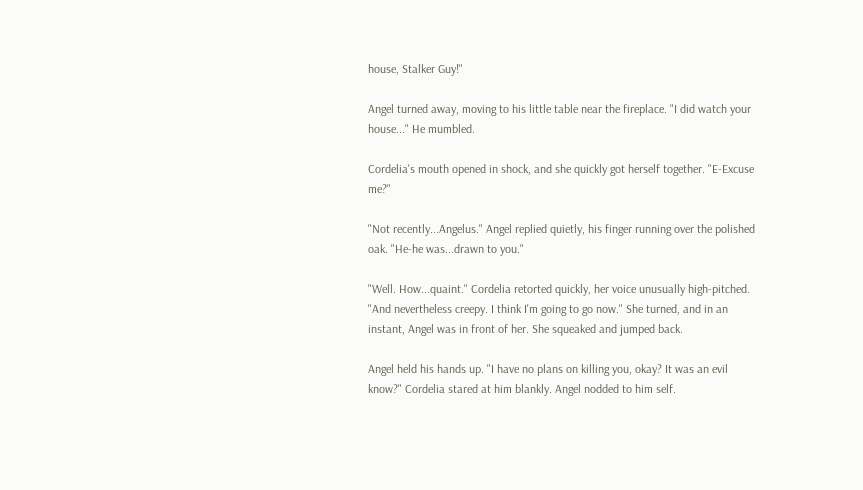house, Stalker Guy!"

Angel turned away, moving to his little table near the fireplace. "I did watch your house..." He mumbled.

Cordelia's mouth opened in shock, and she quickly got herself together. "E-Excuse me?"

"Not recently...Angelus." Angel replied quietly, his finger running over the polished oak. "He-he was...drawn to you."

"Well. How...quaint." Cordelia retorted quickly, her voice unusually high-pitched. "And nevertheless creepy. I think I'm going to go now." She turned, and in an instant, Angel was in front of her. She squeaked and jumped back.

Angel held his hands up. "I have no plans on killing you, okay? It was an evil know?" Cordelia stared at him blankly. Angel nodded to him self.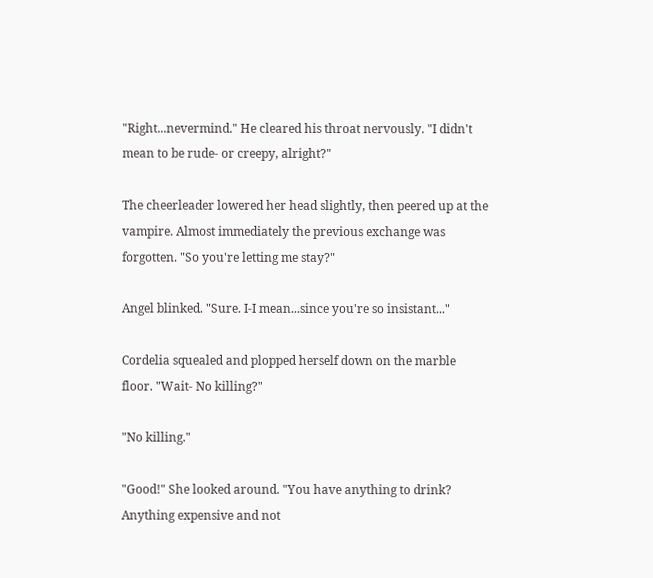"Right...nevermind." He cleared his throat nervously. "I didn't mean to be rude- or creepy, alright?"

The cheerleader lowered her head slightly, then peered up at the vampire. Almost immediately the previous exchange was forgotten. "So you're letting me stay?"

Angel blinked. "Sure. I-I mean...since you're so insistant..."

Cordelia squealed and plopped herself down on the marble floor. "Wait- No killing?"

"No killing."

"Good!" She looked around. "You have anything to drink? Anything expensive and not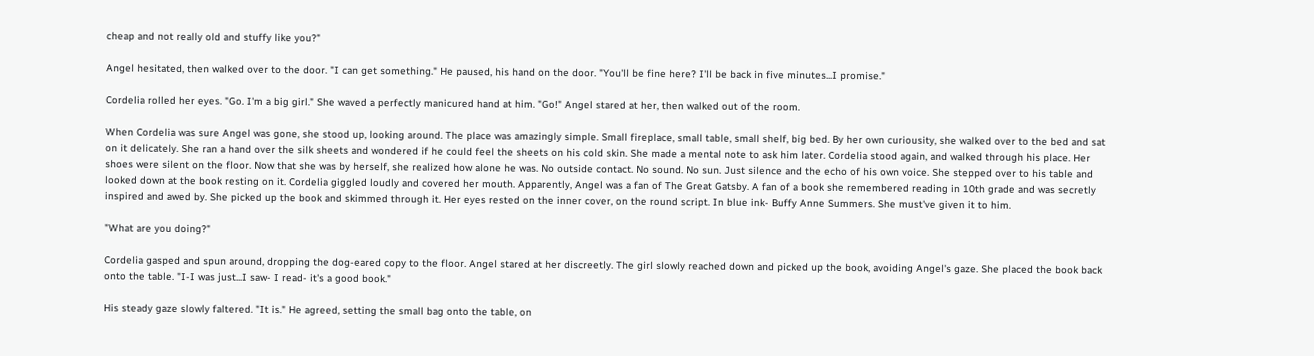cheap and not really old and stuffy like you?"

Angel hesitated, then walked over to the door. "I can get something." He paused, his hand on the door. "You'll be fine here? I'll be back in five minutes...I promise."

Cordelia rolled her eyes. "Go. I'm a big girl." She waved a perfectly manicured hand at him. "Go!" Angel stared at her, then walked out of the room.

When Cordelia was sure Angel was gone, she stood up, looking around. The place was amazingly simple. Small fireplace, small table, small shelf, big bed. By her own curiousity, she walked over to the bed and sat on it delicately. She ran a hand over the silk sheets and wondered if he could feel the sheets on his cold skin. She made a mental note to ask him later. Cordelia stood again, and walked through his place. Her shoes were silent on the floor. Now that she was by herself, she realized how alone he was. No outside contact. No sound. No sun. Just silence and the echo of his own voice. She stepped over to his table and looked down at the book resting on it. Cordelia giggled loudly and covered her mouth. Apparently, Angel was a fan of The Great Gatsby. A fan of a book she remembered reading in 10th grade and was secretly inspired and awed by. She picked up the book and skimmed through it. Her eyes rested on the inner cover, on the round script. In blue ink- Buffy Anne Summers. She must've given it to him.

"What are you doing?"

Cordelia gasped and spun around, dropping the dog-eared copy to the floor. Angel stared at her discreetly. The girl slowly reached down and picked up the book, avoiding Angel's gaze. She placed the book back onto the table. "I-I was just...I saw- I read- it's a good book."

His steady gaze slowly faltered. "It is." He agreed, setting the small bag onto the table, on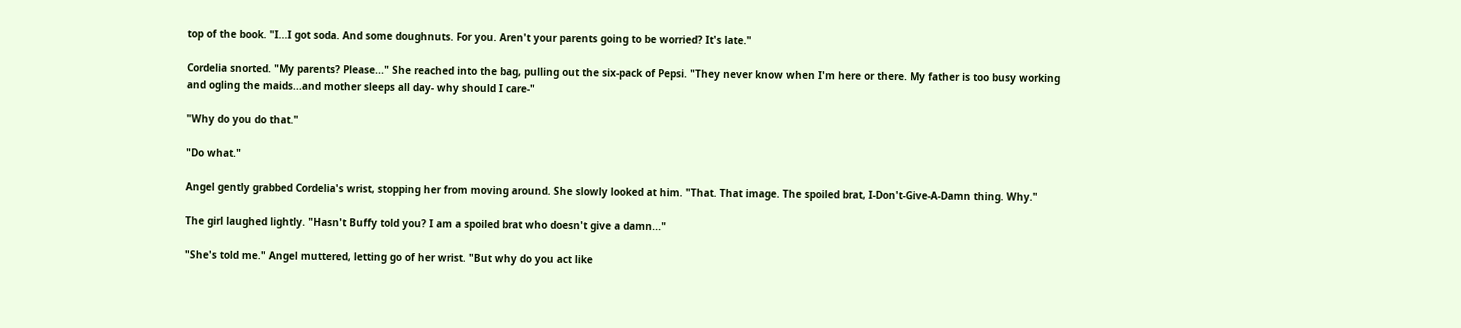top of the book. "I...I got soda. And some doughnuts. For you. Aren't your parents going to be worried? It's late."

Cordelia snorted. "My parents? Please..." She reached into the bag, pulling out the six-pack of Pepsi. "They never know when I'm here or there. My father is too busy working and ogling the maids...and mother sleeps all day- why should I care-"

"Why do you do that."

"Do what."

Angel gently grabbed Cordelia's wrist, stopping her from moving around. She slowly looked at him. "That. That image. The spoiled brat, I-Don't-Give-A-Damn thing. Why."

The girl laughed lightly. "Hasn't Buffy told you? I am a spoiled brat who doesn't give a damn..."

"She's told me." Angel muttered, letting go of her wrist. "But why do you act like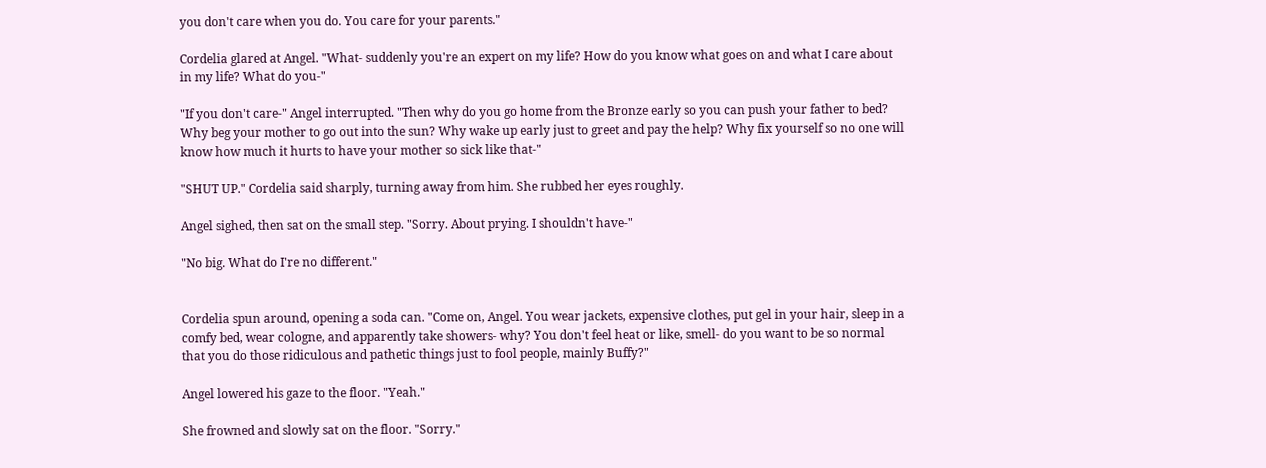you don't care when you do. You care for your parents."

Cordelia glared at Angel. "What- suddenly you're an expert on my life? How do you know what goes on and what I care about in my life? What do you-"

"If you don't care-" Angel interrupted. "Then why do you go home from the Bronze early so you can push your father to bed? Why beg your mother to go out into the sun? Why wake up early just to greet and pay the help? Why fix yourself so no one will know how much it hurts to have your mother so sick like that-"

"SHUT UP." Cordelia said sharply, turning away from him. She rubbed her eyes roughly.

Angel sighed, then sat on the small step. "Sorry. About prying. I shouldn't have-"

"No big. What do I're no different."


Cordelia spun around, opening a soda can. "Come on, Angel. You wear jackets, expensive clothes, put gel in your hair, sleep in a comfy bed, wear cologne, and apparently take showers- why? You don't feel heat or like, smell- do you want to be so normal that you do those ridiculous and pathetic things just to fool people, mainly Buffy?"

Angel lowered his gaze to the floor. "Yeah."

She frowned and slowly sat on the floor. "Sorry."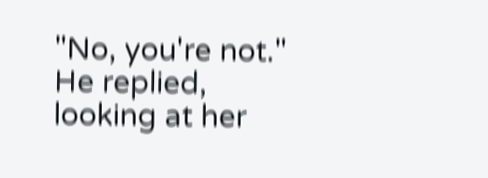"No, you're not." He replied, looking at her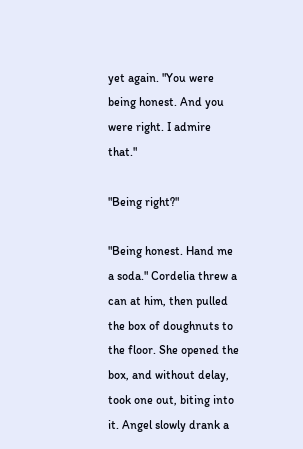yet again. "You were being honest. And you were right. I admire that."

"Being right?"

"Being honest. Hand me a soda." Cordelia threw a can at him, then pulled the box of doughnuts to the floor. She opened the box, and without delay, took one out, biting into it. Angel slowly drank a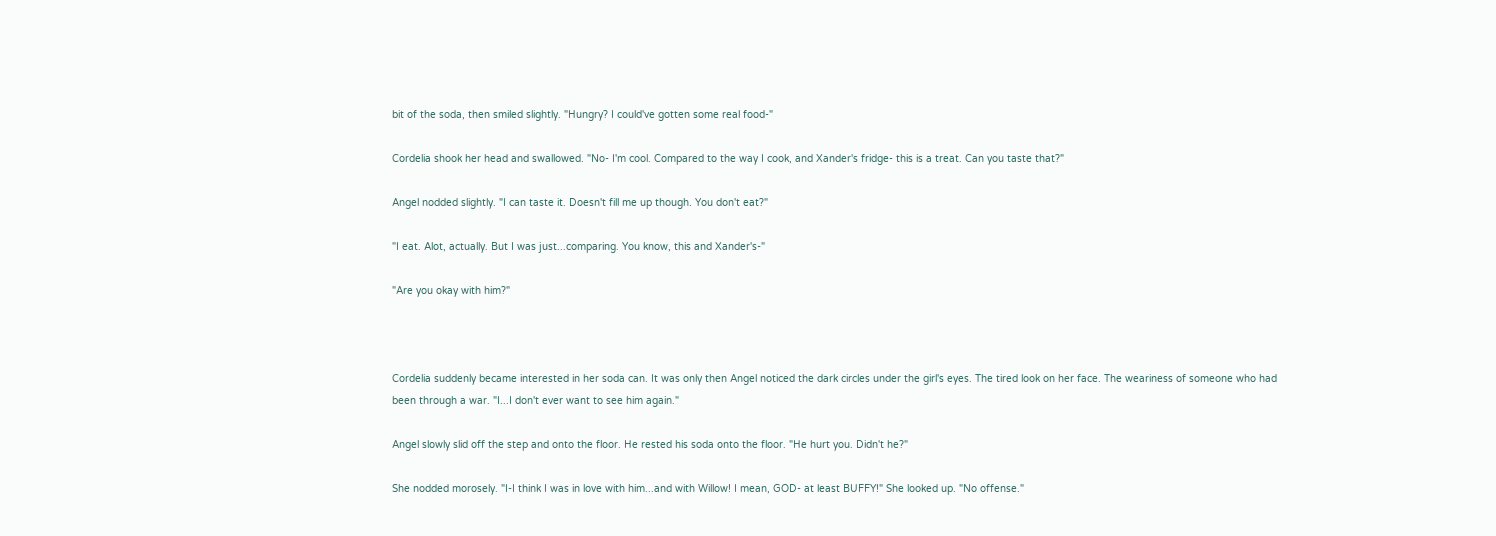bit of the soda, then smiled slightly. "Hungry? I could've gotten some real food-"

Cordelia shook her head and swallowed. "No- I'm cool. Compared to the way I cook, and Xander's fridge- this is a treat. Can you taste that?"

Angel nodded slightly. "I can taste it. Doesn't fill me up though. You don't eat?"

"I eat. Alot, actually. But I was just...comparing. You know, this and Xander's-"

"Are you okay with him?"



Cordelia suddenly became interested in her soda can. It was only then Angel noticed the dark circles under the girl's eyes. The tired look on her face. The weariness of someone who had been through a war. "I...I don't ever want to see him again."

Angel slowly slid off the step and onto the floor. He rested his soda onto the floor. "He hurt you. Didn't he?"

She nodded morosely. "I-I think I was in love with him...and with Willow! I mean, GOD- at least BUFFY!" She looked up. "No offense."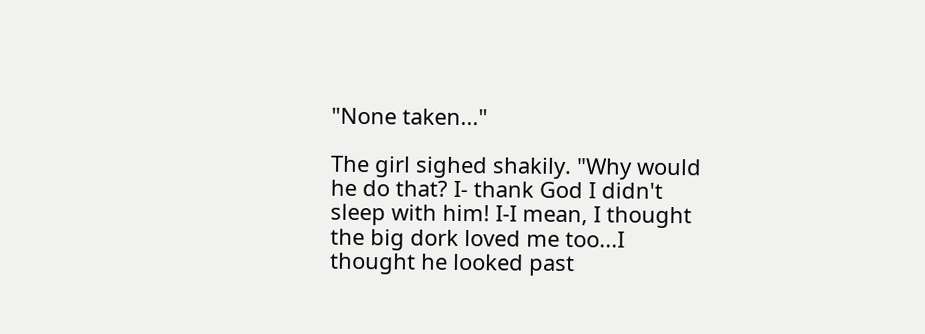"None taken..."

The girl sighed shakily. "Why would he do that? I- thank God I didn't sleep with him! I-I mean, I thought the big dork loved me too...I thought he looked past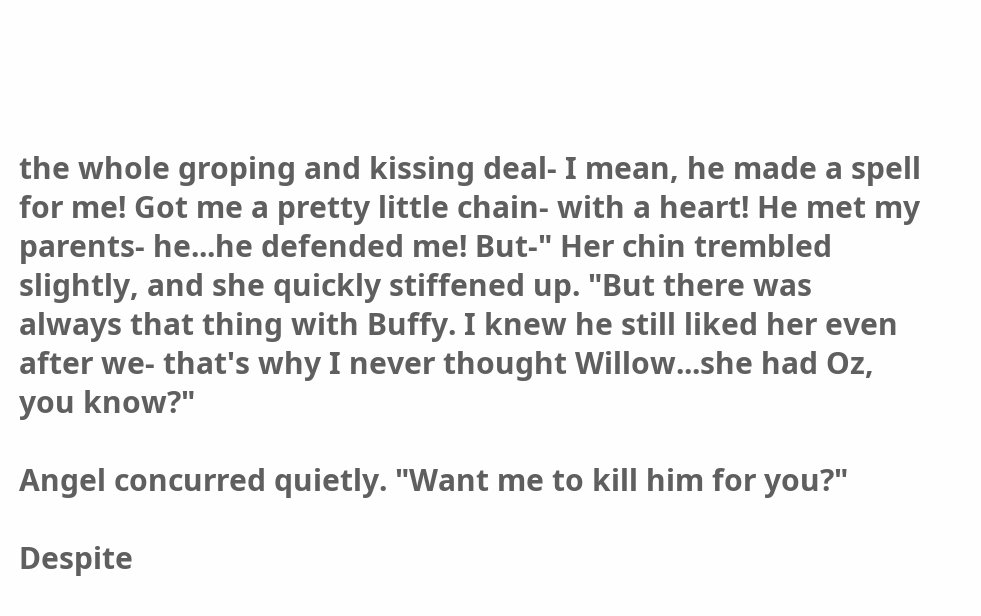the whole groping and kissing deal- I mean, he made a spell for me! Got me a pretty little chain- with a heart! He met my parents- he...he defended me! But-" Her chin trembled slightly, and she quickly stiffened up. "But there was always that thing with Buffy. I knew he still liked her even after we- that's why I never thought Willow...she had Oz, you know?"

Angel concurred quietly. "Want me to kill him for you?"

Despite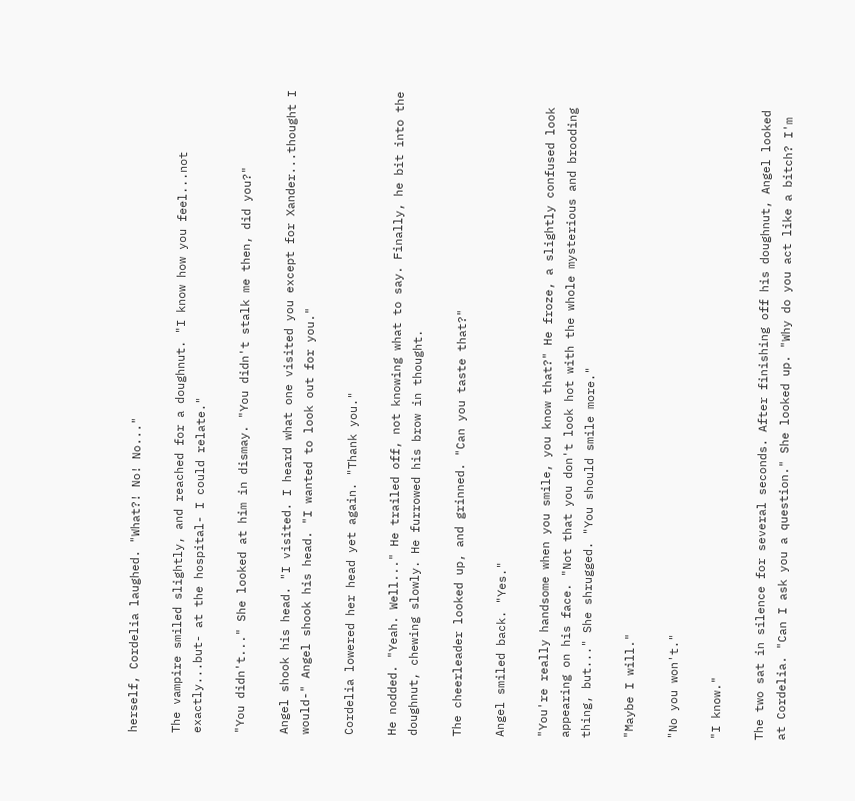herself, Cordelia laughed. "What?! No! No..."

The vampire smiled slightly, and reached for a doughnut. "I know how you feel...not exactly...but- at the hospital- I could relate."

"You didn't..." She looked at him in dismay. "You didn't stalk me then, did you?"

Angel shook his head. "I visited. I heard what one visited you except for Xander...thought I would-" Angel shook his head. "I wanted to look out for you."

Cordelia lowered her head yet again. "Thank you."

He nodded. "Yeah. Well..." He trailed off, not knowing what to say. Finally, he bit into the doughnut, chewing slowly. He furrowed his brow in thought.

The cheerleader looked up, and grinned. "Can you taste that?"

Angel smiled back. "Yes."

"You're really handsome when you smile, you know that?" He froze, a slightly confused look appearing on his face. "Not that you don't look hot with the whole mysterious and brooding thing, but..." She shrugged. "You should smile more."

"Maybe I will."

"No you won't."

"I know."

The two sat in silence for several seconds. After finishing off his doughnut, Angel looked at Cordelia. "Can I ask you a question." She looked up. "Why do you act like a bitch? I'm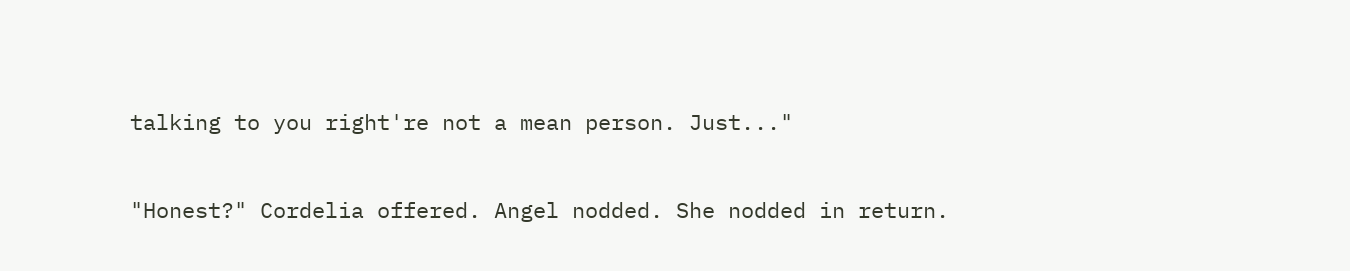talking to you right're not a mean person. Just..."

"Honest?" Cordelia offered. Angel nodded. She nodded in return.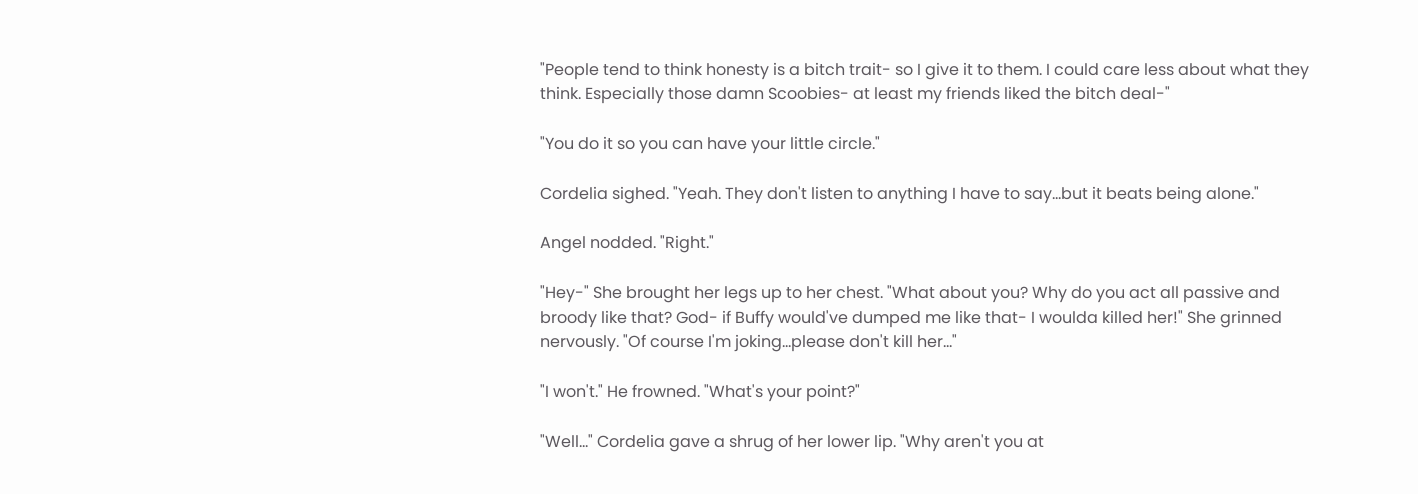"People tend to think honesty is a bitch trait- so I give it to them. I could care less about what they think. Especially those damn Scoobies- at least my friends liked the bitch deal-"

"You do it so you can have your little circle."

Cordelia sighed. "Yeah. They don't listen to anything I have to say...but it beats being alone."

Angel nodded. "Right."

"Hey-" She brought her legs up to her chest. "What about you? Why do you act all passive and broody like that? God- if Buffy would've dumped me like that- I woulda killed her!" She grinned nervously. "Of course I'm joking...please don't kill her..."

"I won't." He frowned. "What's your point?"

"Well..." Cordelia gave a shrug of her lower lip. "Why aren't you at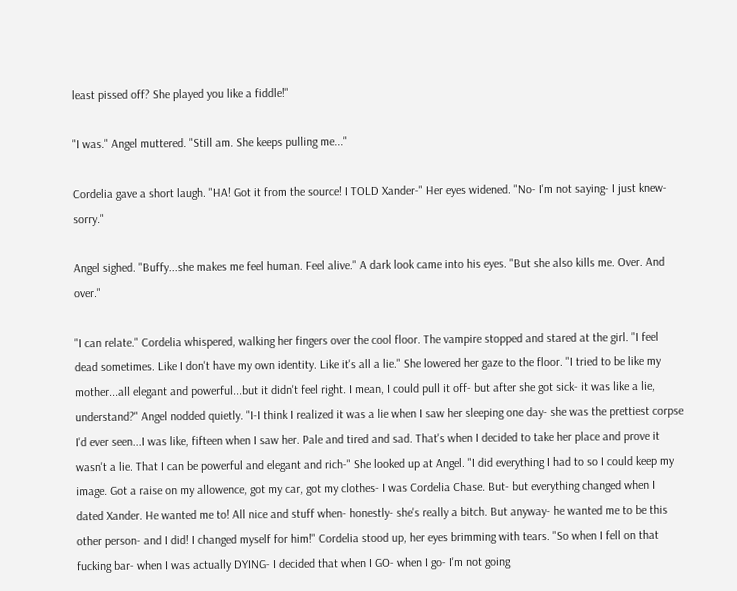least pissed off? She played you like a fiddle!"

"I was." Angel muttered. "Still am. She keeps pulling me..."

Cordelia gave a short laugh. "HA! Got it from the source! I TOLD Xander-" Her eyes widened. "No- I'm not saying- I just knew- sorry."

Angel sighed. "Buffy...she makes me feel human. Feel alive." A dark look came into his eyes. "But she also kills me. Over. And over."

"I can relate." Cordelia whispered, walking her fingers over the cool floor. The vampire stopped and stared at the girl. "I feel dead sometimes. Like I don't have my own identity. Like it's all a lie." She lowered her gaze to the floor. "I tried to be like my mother...all elegant and powerful...but it didn't feel right. I mean, I could pull it off- but after she got sick- it was like a lie, understand?" Angel nodded quietly. "I-I think I realized it was a lie when I saw her sleeping one day- she was the prettiest corpse I'd ever seen...I was like, fifteen when I saw her. Pale and tired and sad. That's when I decided to take her place and prove it wasn't a lie. That I can be powerful and elegant and rich-" She looked up at Angel. "I did everything I had to so I could keep my image. Got a raise on my allowence, got my car, got my clothes- I was Cordelia Chase. But- but everything changed when I dated Xander. He wanted me to! All nice and stuff when- honestly- she's really a bitch. But anyway- he wanted me to be this other person- and I did! I changed myself for him!" Cordelia stood up, her eyes brimming with tears. "So when I fell on that fucking bar- when I was actually DYING- I decided that when I GO- when I go- I'm not going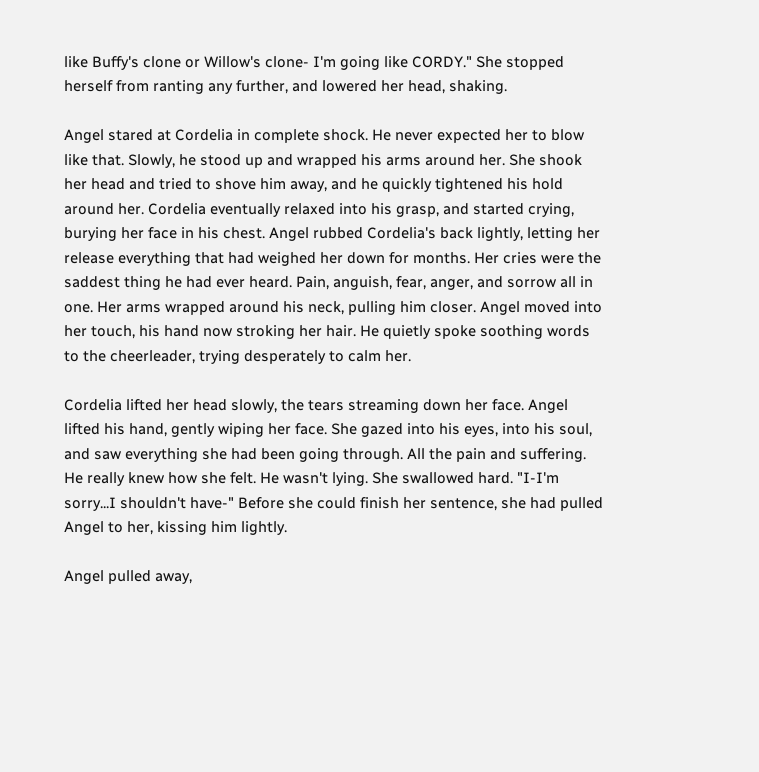like Buffy's clone or Willow's clone- I'm going like CORDY." She stopped herself from ranting any further, and lowered her head, shaking.

Angel stared at Cordelia in complete shock. He never expected her to blow like that. Slowly, he stood up and wrapped his arms around her. She shook her head and tried to shove him away, and he quickly tightened his hold around her. Cordelia eventually relaxed into his grasp, and started crying, burying her face in his chest. Angel rubbed Cordelia's back lightly, letting her release everything that had weighed her down for months. Her cries were the saddest thing he had ever heard. Pain, anguish, fear, anger, and sorrow all in one. Her arms wrapped around his neck, pulling him closer. Angel moved into her touch, his hand now stroking her hair. He quietly spoke soothing words to the cheerleader, trying desperately to calm her.

Cordelia lifted her head slowly, the tears streaming down her face. Angel lifted his hand, gently wiping her face. She gazed into his eyes, into his soul, and saw everything she had been going through. All the pain and suffering. He really knew how she felt. He wasn't lying. She swallowed hard. "I-I'm sorry...I shouldn't have-" Before she could finish her sentence, she had pulled Angel to her, kissing him lightly.

Angel pulled away,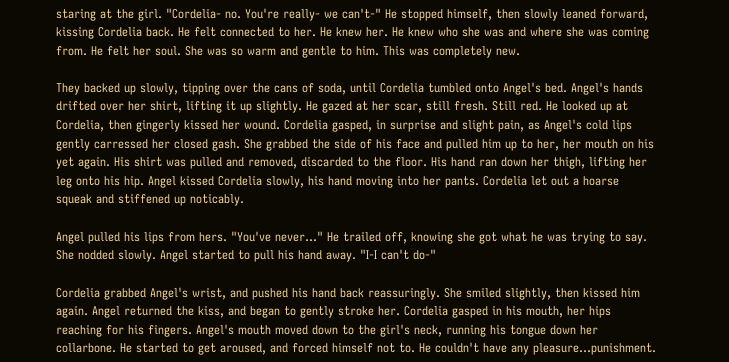staring at the girl. "Cordelia- no. You're really- we can't-" He stopped himself, then slowly leaned forward, kissing Cordelia back. He felt connected to her. He knew her. He knew who she was and where she was coming from. He felt her soul. She was so warm and gentle to him. This was completely new.

They backed up slowly, tipping over the cans of soda, until Cordelia tumbled onto Angel's bed. Angel's hands drifted over her shirt, lifting it up slightly. He gazed at her scar, still fresh. Still red. He looked up at Cordelia, then gingerly kissed her wound. Cordelia gasped, in surprise and slight pain, as Angel's cold lips gently carressed her closed gash. She grabbed the side of his face and pulled him up to her, her mouth on his yet again. His shirt was pulled and removed, discarded to the floor. His hand ran down her thigh, lifting her leg onto his hip. Angel kissed Cordelia slowly, his hand moving into her pants. Cordelia let out a hoarse squeak and stiffened up noticably.

Angel pulled his lips from hers. "You've never..." He trailed off, knowing she got what he was trying to say. She nodded slowly. Angel started to pull his hand away. "I-I can't do-"

Cordelia grabbed Angel's wrist, and pushed his hand back reassuringly. She smiled slightly, then kissed him again. Angel returned the kiss, and began to gently stroke her. Cordelia gasped in his mouth, her hips reaching for his fingers. Angel's mouth moved down to the girl's neck, running his tongue down her collarbone. He started to get aroused, and forced himself not to. He couldn't have any pleasure...punishment.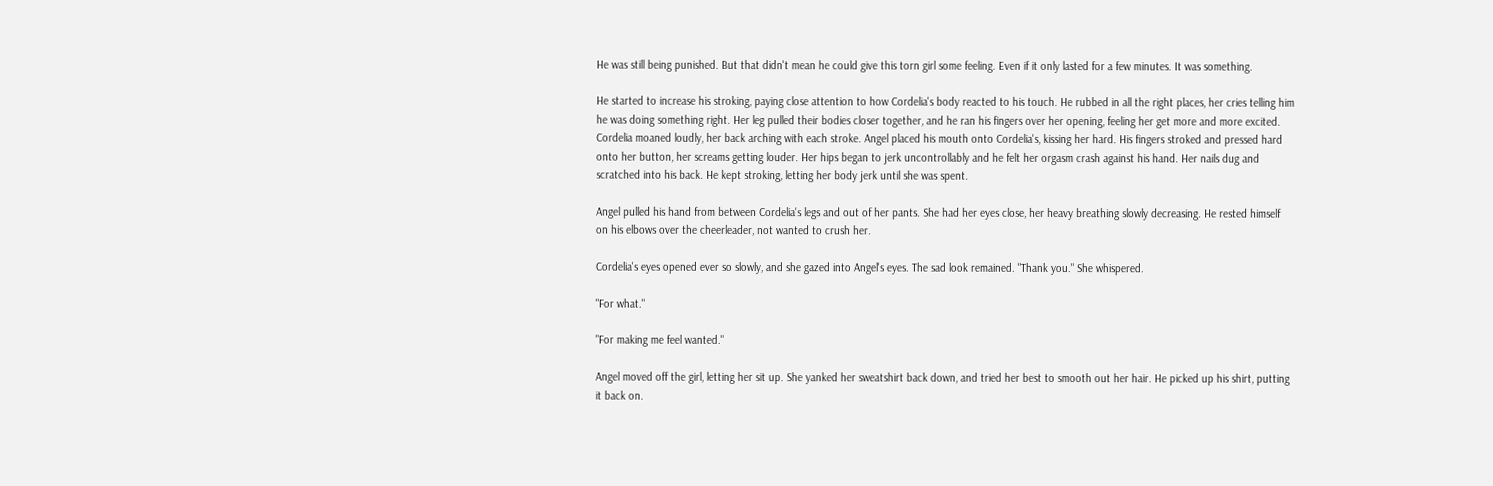He was still being punished. But that didn't mean he could give this torn girl some feeling. Even if it only lasted for a few minutes. It was something.

He started to increase his stroking, paying close attention to how Cordelia's body reacted to his touch. He rubbed in all the right places, her cries telling him he was doing something right. Her leg pulled their bodies closer together, and he ran his fingers over her opening, feeling her get more and more excited. Cordelia moaned loudly, her back arching with each stroke. Angel placed his mouth onto Cordelia's, kissing her hard. His fingers stroked and pressed hard onto her button, her screams getting louder. Her hips began to jerk uncontrollably and he felt her orgasm crash against his hand. Her nails dug and scratched into his back. He kept stroking, letting her body jerk until she was spent.

Angel pulled his hand from between Cordelia's legs and out of her pants. She had her eyes close, her heavy breathing slowly decreasing. He rested himself on his elbows over the cheerleader, not wanted to crush her.

Cordelia's eyes opened ever so slowly, and she gazed into Angel's eyes. The sad look remained. "Thank you." She whispered.

"For what."

"For making me feel wanted."

Angel moved off the girl, letting her sit up. She yanked her sweatshirt back down, and tried her best to smooth out her hair. He picked up his shirt, putting it back on.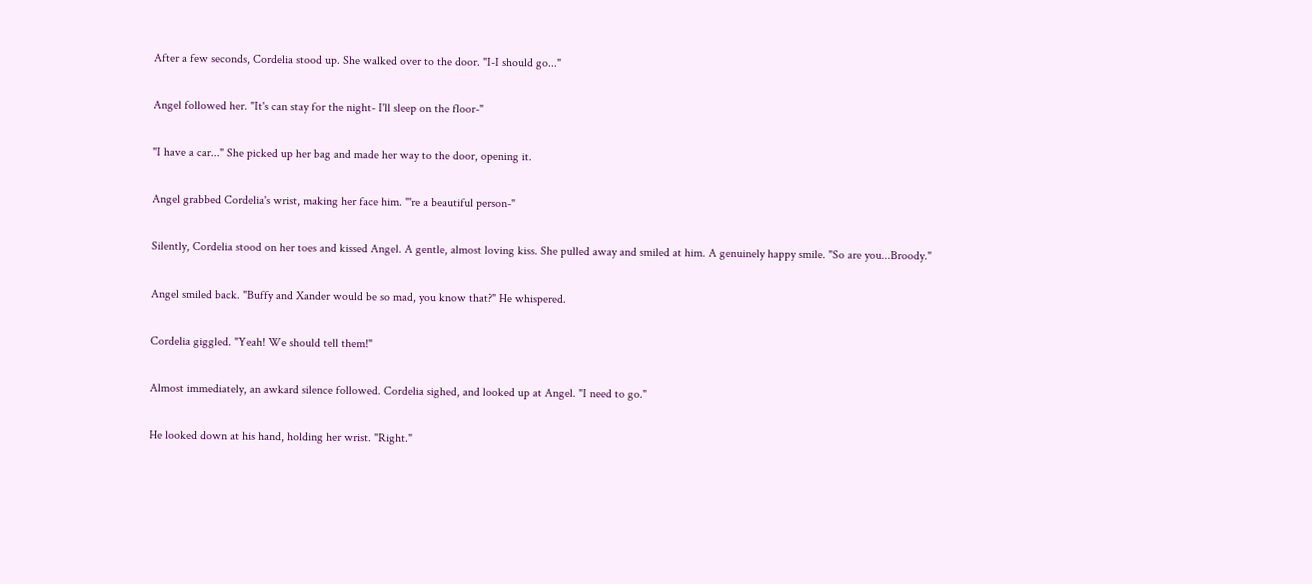After a few seconds, Cordelia stood up. She walked over to the door. "I-I should go..."

Angel followed her. "It's can stay for the night- I'll sleep on the floor-"

"I have a car..." She picked up her bag and made her way to the door, opening it.

Angel grabbed Cordelia's wrist, making her face him. "'re a beautiful person-"

Silently, Cordelia stood on her toes and kissed Angel. A gentle, almost loving kiss. She pulled away and smiled at him. A genuinely happy smile. "So are you...Broody."

Angel smiled back. "Buffy and Xander would be so mad, you know that?" He whispered.

Cordelia giggled. "Yeah! We should tell them!"

Almost immediately, an awkard silence followed. Cordelia sighed, and looked up at Angel. "I need to go."

He looked down at his hand, holding her wrist. "Right."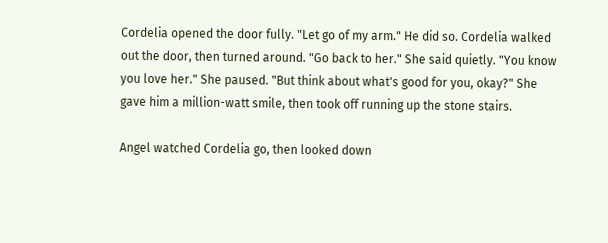Cordelia opened the door fully. "Let go of my arm." He did so. Cordelia walked out the door, then turned around. "Go back to her." She said quietly. "You know you love her." She paused. "But think about what's good for you, okay?" She gave him a million-watt smile, then took off running up the stone stairs.

Angel watched Cordelia go, then looked down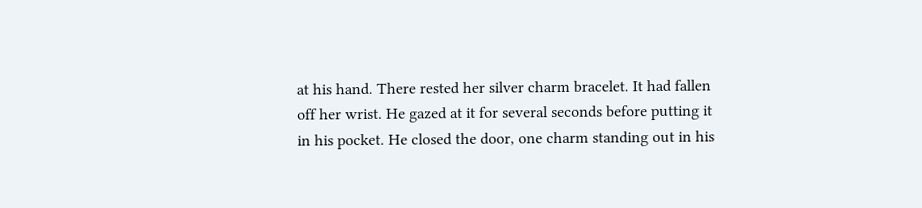at his hand. There rested her silver charm bracelet. It had fallen off her wrist. He gazed at it for several seconds before putting it in his pocket. He closed the door, one charm standing out in his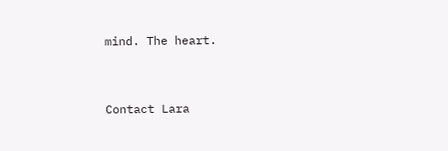mind. The heart.


Contact Lara